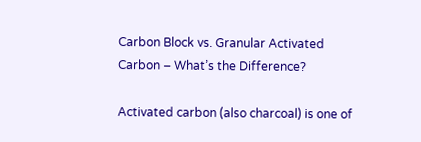Carbon Block vs. Granular Activated Carbon – What’s the Difference?

Activated carbon (also charcoal) is one of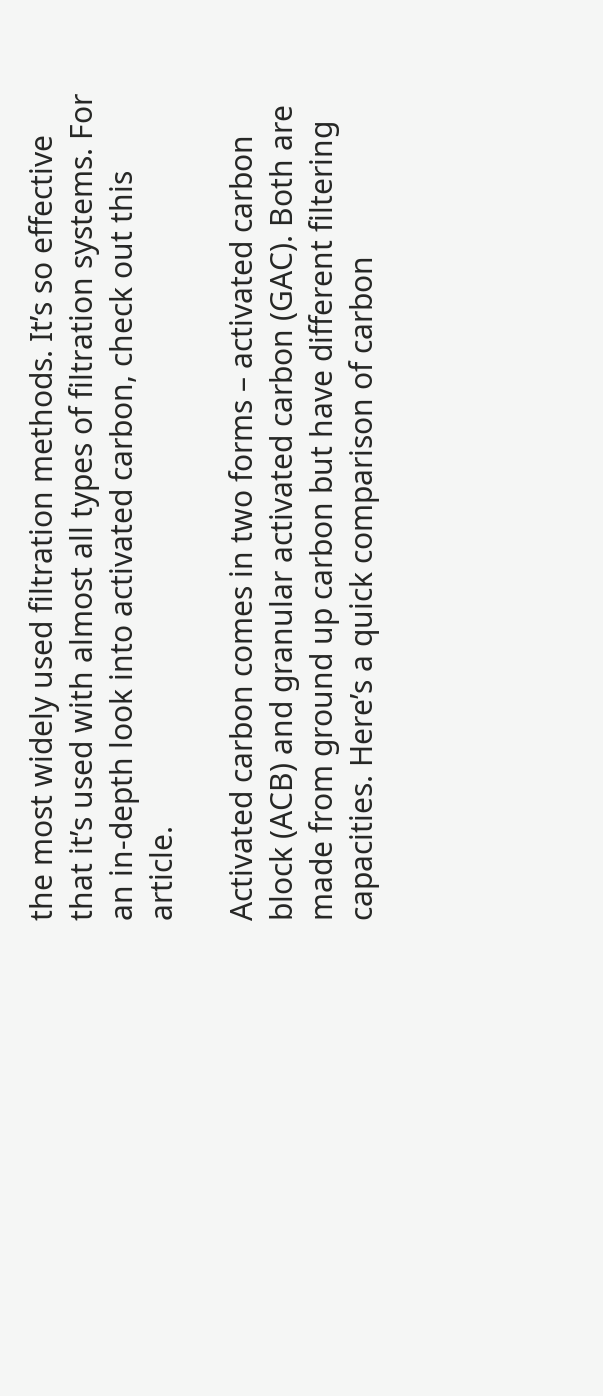the most widely used filtration methods. It’s so effective that it’s used with almost all types of filtration systems. For an in-depth look into activated carbon, check out this article.

Activated carbon comes in two forms – activated carbon block (ACB) and granular activated carbon (GAC). Both are made from ground up carbon but have different filtering capacities. Here’s a quick comparison of carbon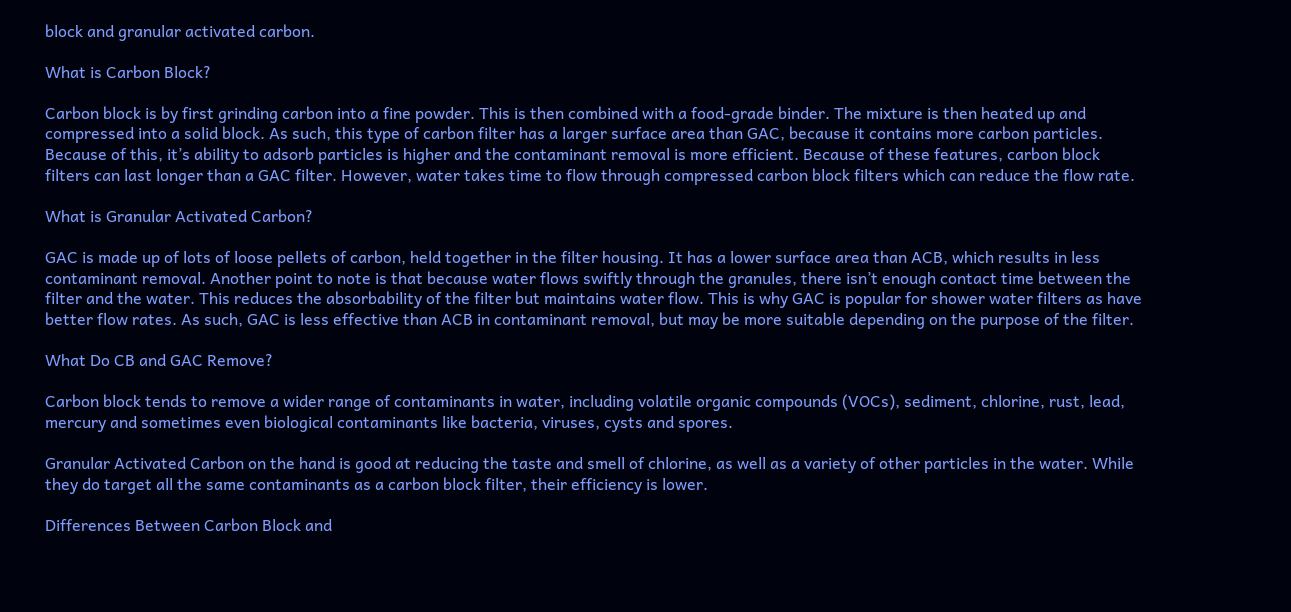block and granular activated carbon.

What is Carbon Block?

Carbon block is by first grinding carbon into a fine powder. This is then combined with a food-grade binder. The mixture is then heated up and compressed into a solid block. As such, this type of carbon filter has a larger surface area than GAC, because it contains more carbon particles. Because of this, it’s ability to adsorb particles is higher and the contaminant removal is more efficient. Because of these features, carbon block filters can last longer than a GAC filter. However, water takes time to flow through compressed carbon block filters which can reduce the flow rate.

What is Granular Activated Carbon?

GAC is made up of lots of loose pellets of carbon, held together in the filter housing. It has a lower surface area than ACB, which results in less contaminant removal. Another point to note is that because water flows swiftly through the granules, there isn’t enough contact time between the filter and the water. This reduces the absorbability of the filter but maintains water flow. This is why GAC is popular for shower water filters as have better flow rates. As such, GAC is less effective than ACB in contaminant removal, but may be more suitable depending on the purpose of the filter.

What Do CB and GAC Remove?

Carbon block tends to remove a wider range of contaminants in water, including volatile organic compounds (VOCs), sediment, chlorine, rust, lead, mercury and sometimes even biological contaminants like bacteria, viruses, cysts and spores.

Granular Activated Carbon on the hand is good at reducing the taste and smell of chlorine, as well as a variety of other particles in the water. While they do target all the same contaminants as a carbon block filter, their efficiency is lower.

Differences Between Carbon Block and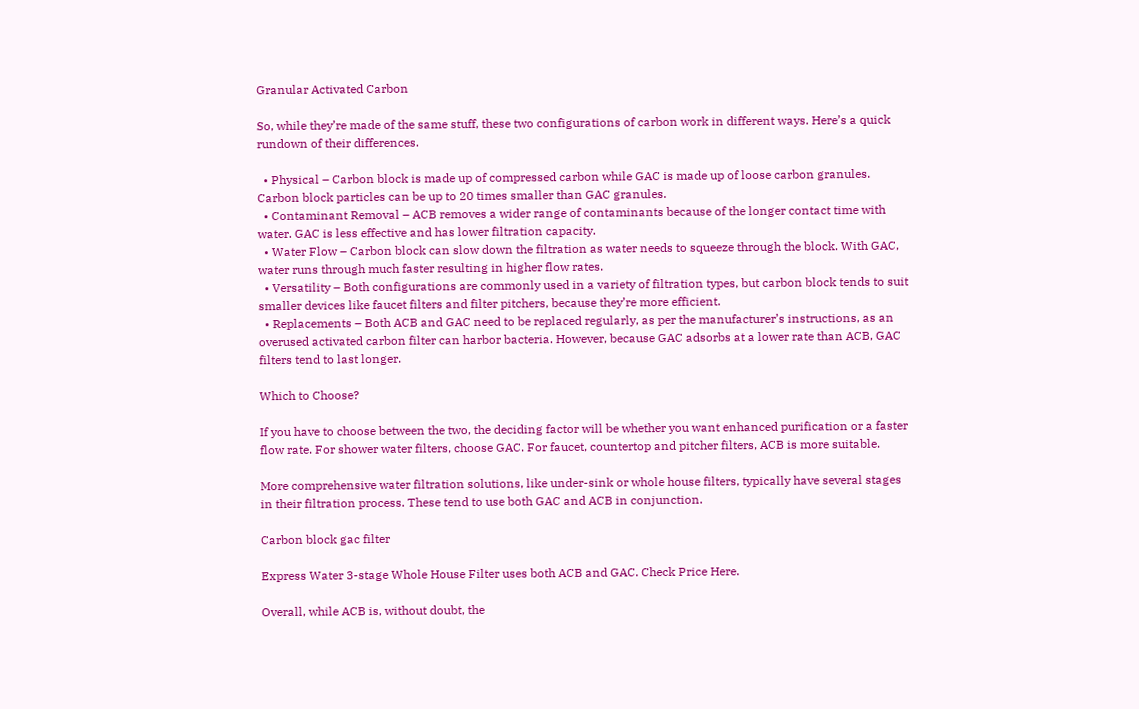Granular Activated Carbon

So, while they’re made of the same stuff, these two configurations of carbon work in different ways. Here’s a quick rundown of their differences.

  • Physical – Carbon block is made up of compressed carbon while GAC is made up of loose carbon granules. Carbon block particles can be up to 20 times smaller than GAC granules.
  • Contaminant Removal – ACB removes a wider range of contaminants because of the longer contact time with water. GAC is less effective and has lower filtration capacity.
  • Water Flow – Carbon block can slow down the filtration as water needs to squeeze through the block. With GAC, water runs through much faster resulting in higher flow rates.
  • Versatility – Both configurations are commonly used in a variety of filtration types, but carbon block tends to suit smaller devices like faucet filters and filter pitchers, because they’re more efficient.
  • Replacements – Both ACB and GAC need to be replaced regularly, as per the manufacturer’s instructions, as an overused activated carbon filter can harbor bacteria. However, because GAC adsorbs at a lower rate than ACB, GAC filters tend to last longer.

Which to Choose?

If you have to choose between the two, the deciding factor will be whether you want enhanced purification or a faster flow rate. For shower water filters, choose GAC. For faucet, countertop and pitcher filters, ACB is more suitable.

More comprehensive water filtration solutions, like under-sink or whole house filters, typically have several stages in their filtration process. These tend to use both GAC and ACB in conjunction.

Carbon block gac filter

Express Water 3-stage Whole House Filter uses both ACB and GAC. Check Price Here.

Overall, while ACB is, without doubt, the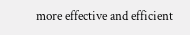more effective and efficient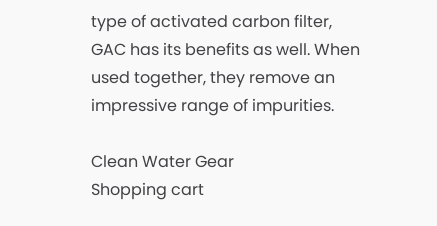type of activated carbon filter, GAC has its benefits as well. When used together, they remove an impressive range of impurities.

Clean Water Gear
Shopping cart